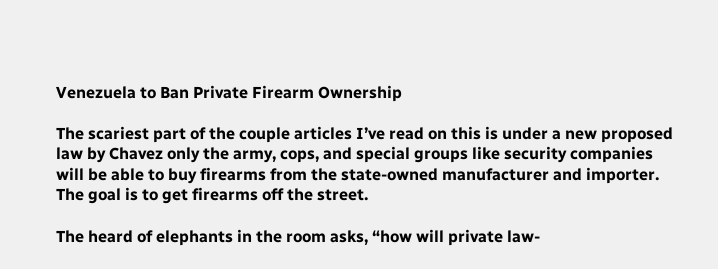Venezuela to Ban Private Firearm Ownership

The scariest part of the couple articles I’ve read on this is under a new proposed law by Chavez only the army, cops, and special groups like security companies will be able to buy firearms from the state-owned manufacturer and importer. The goal is to get firearms off the street.

The heard of elephants in the room asks, “how will private law-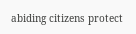abiding citizens protect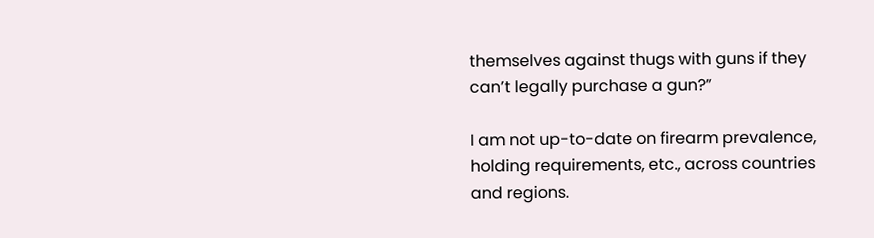themselves against thugs with guns if they can’t legally purchase a gun?”

I am not up-to-date on firearm prevalence, holding requirements, etc., across countries and regions.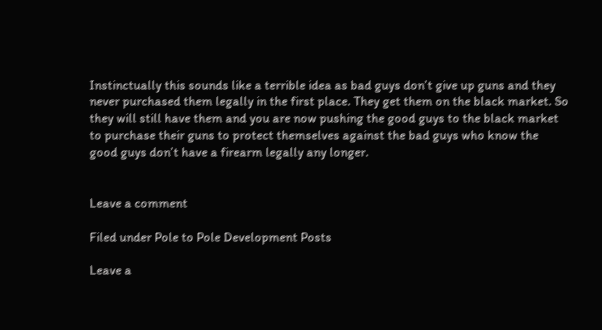Instinctually this sounds like a terrible idea as bad guys don’t give up guns and they never purchased them legally in the first place. They get them on the black market. So they will still have them and you are now pushing the good guys to the black market to purchase their guns to protect themselves against the bad guys who know the good guys don’t have a firearm legally any longer.


Leave a comment

Filed under Pole to Pole Development Posts

Leave a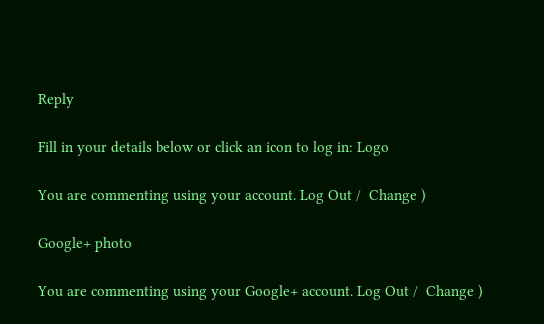Reply

Fill in your details below or click an icon to log in: Logo

You are commenting using your account. Log Out /  Change )

Google+ photo

You are commenting using your Google+ account. Log Out /  Change )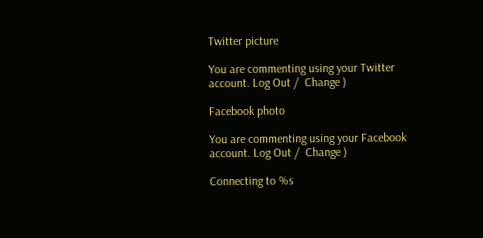Twitter picture

You are commenting using your Twitter account. Log Out /  Change )

Facebook photo

You are commenting using your Facebook account. Log Out /  Change )

Connecting to %s